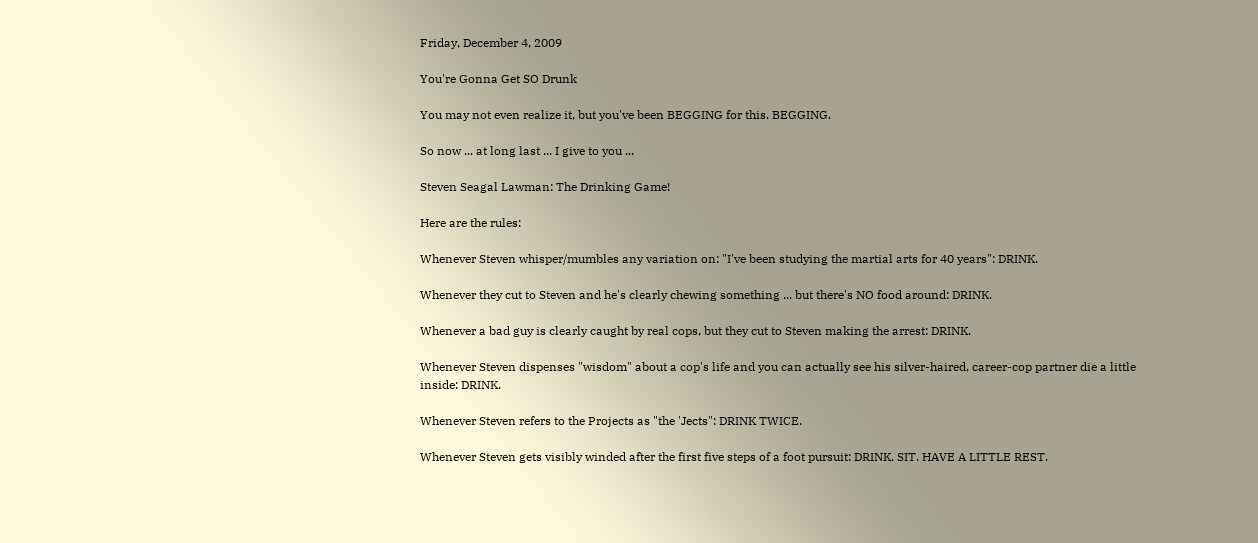Friday, December 4, 2009

You're Gonna Get SO Drunk

You may not even realize it, but you've been BEGGING for this. BEGGING.

So now ... at long last ... I give to you ...

Steven Seagal Lawman: The Drinking Game!

Here are the rules:

Whenever Steven whisper/mumbles any variation on: "I've been studying the martial arts for 40 years": DRINK.

Whenever they cut to Steven and he's clearly chewing something ... but there's NO food around: DRINK.

Whenever a bad guy is clearly caught by real cops, but they cut to Steven making the arrest: DRINK.

Whenever Steven dispenses "wisdom" about a cop's life and you can actually see his silver-haired, career-cop partner die a little inside: DRINK.

Whenever Steven refers to the Projects as "the 'Jects": DRINK TWICE.

Whenever Steven gets visibly winded after the first five steps of a foot pursuit: DRINK. SIT. HAVE A LITTLE REST.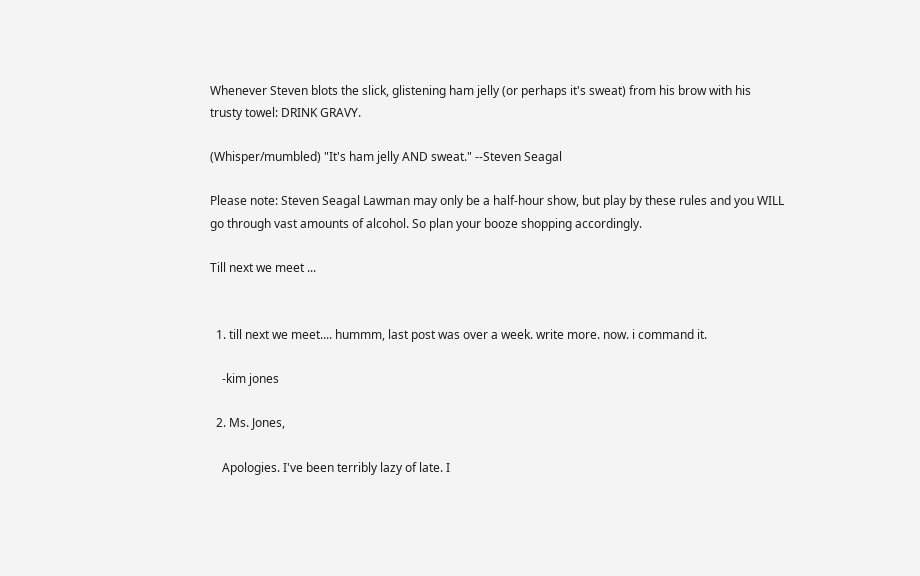Whenever Steven blots the slick, glistening ham jelly (or perhaps it's sweat) from his brow with his trusty towel: DRINK GRAVY.

(Whisper/mumbled) "It's ham jelly AND sweat." --Steven Seagal

Please note: Steven Seagal Lawman may only be a half-hour show, but play by these rules and you WILL go through vast amounts of alcohol. So plan your booze shopping accordingly.

Till next we meet ...


  1. till next we meet.... hummm, last post was over a week. write more. now. i command it.

    -kim jones

  2. Ms. Jones,

    Apologies. I've been terribly lazy of late. I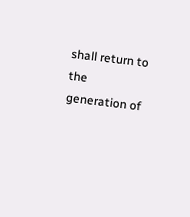shall return to the generation of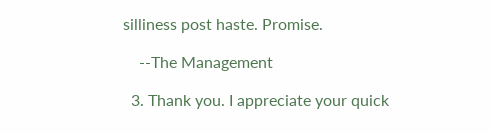silliness post haste. Promise.

    --The Management

  3. Thank you. I appreciate your quick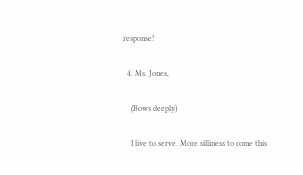response!

  4. Ms. Jones,

    (Bows deeply)

    I live to serve. More silliness to come this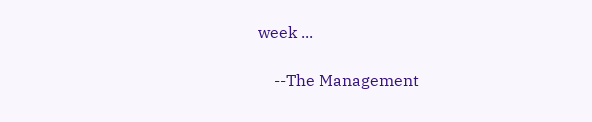week ...

    --The Management